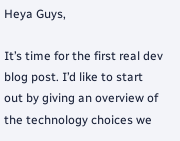Heya Guys,

It’s time for the first real dev blog post. I’d like to start out by giving an overview of the technology choices we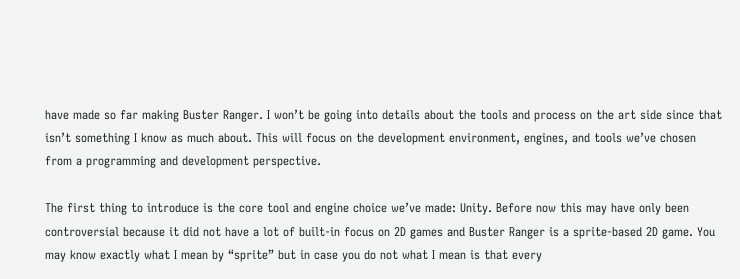have made so far making Buster Ranger. I won’t be going into details about the tools and process on the art side since that isn’t something I know as much about. This will focus on the development environment, engines, and tools we’ve chosen from a programming and development perspective.

The first thing to introduce is the core tool and engine choice we’ve made: Unity. Before now this may have only been controversial because it did not have a lot of built-in focus on 2D games and Buster Ranger is a sprite-based 2D game. You may know exactly what I mean by “sprite” but in case you do not what I mean is that every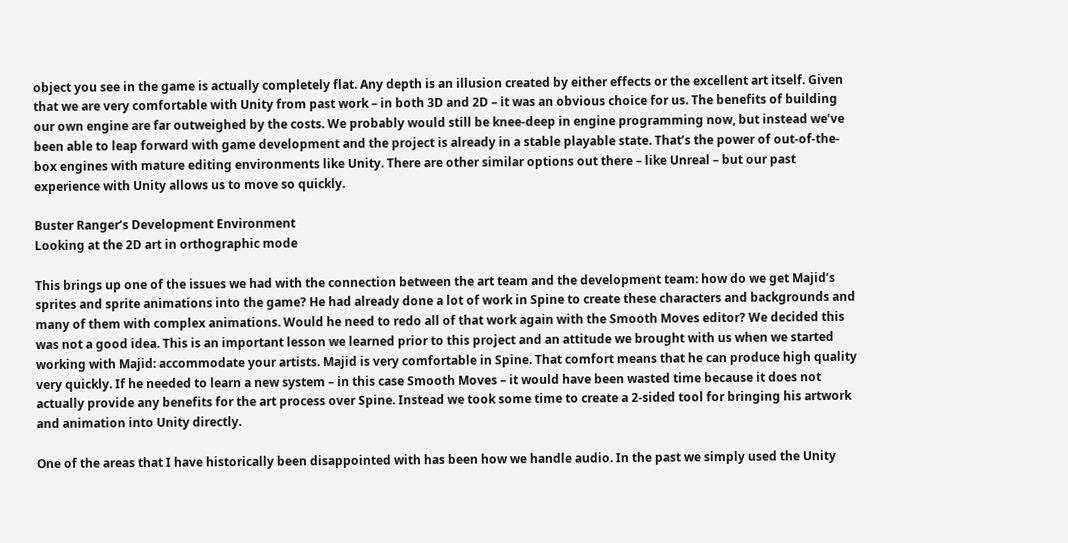object you see in the game is actually completely flat. Any depth is an illusion created by either effects or the excellent art itself. Given that we are very comfortable with Unity from past work – in both 3D and 2D – it was an obvious choice for us. The benefits of building our own engine are far outweighed by the costs. We probably would still be knee-deep in engine programming now, but instead we’ve been able to leap forward with game development and the project is already in a stable playable state. That’s the power of out-of-the-box engines with mature editing environments like Unity. There are other similar options out there – like Unreal – but our past experience with Unity allows us to move so quickly.

Buster Ranger’s Development Environment
Looking at the 2D art in orthographic mode

This brings up one of the issues we had with the connection between the art team and the development team: how do we get Majid’s sprites and sprite animations into the game? He had already done a lot of work in Spine to create these characters and backgrounds and many of them with complex animations. Would he need to redo all of that work again with the Smooth Moves editor? We decided this was not a good idea. This is an important lesson we learned prior to this project and an attitude we brought with us when we started working with Majid: accommodate your artists. Majid is very comfortable in Spine. That comfort means that he can produce high quality very quickly. If he needed to learn a new system – in this case Smooth Moves – it would have been wasted time because it does not actually provide any benefits for the art process over Spine. Instead we took some time to create a 2-sided tool for bringing his artwork and animation into Unity directly.

One of the areas that I have historically been disappointed with has been how we handle audio. In the past we simply used the Unity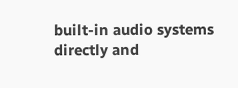built-in audio systems directly and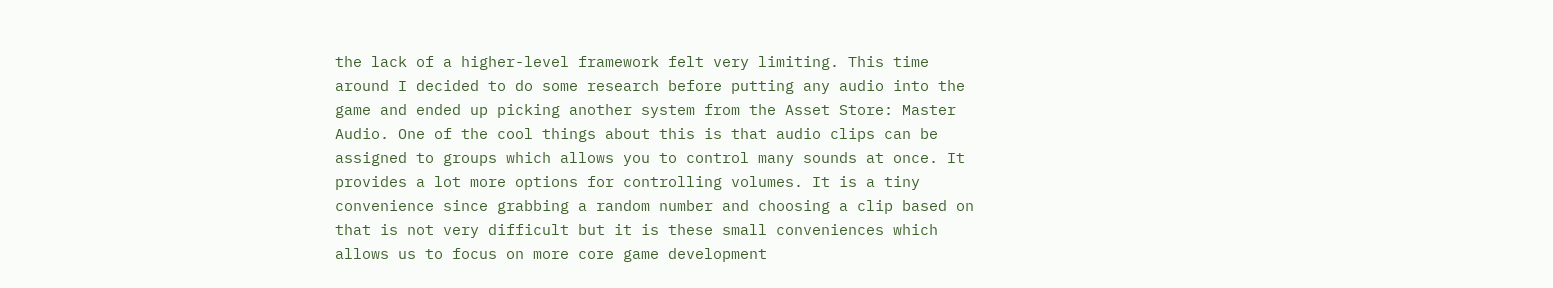the lack of a higher-level framework felt very limiting. This time around I decided to do some research before putting any audio into the game and ended up picking another system from the Asset Store: Master Audio. One of the cool things about this is that audio clips can be assigned to groups which allows you to control many sounds at once. It provides a lot more options for controlling volumes. It is a tiny convenience since grabbing a random number and choosing a clip based on that is not very difficult but it is these small conveniences which allows us to focus on more core game development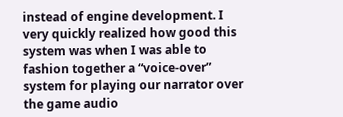instead of engine development. I very quickly realized how good this system was when I was able to fashion together a “voice-over” system for playing our narrator over the game audio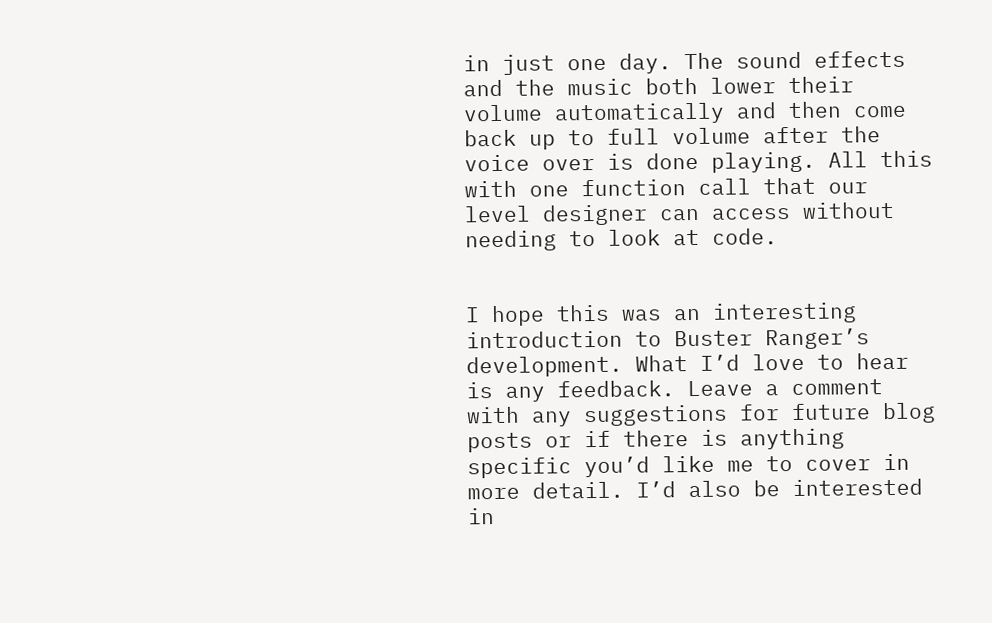in just one day. The sound effects and the music both lower their volume automatically and then come back up to full volume after the voice over is done playing. All this with one function call that our level designer can access without needing to look at code.


I hope this was an interesting introduction to Buster Ranger’s development. What I’d love to hear is any feedback. Leave a comment with any suggestions for future blog posts or if there is anything specific you’d like me to cover in more detail. I’d also be interested in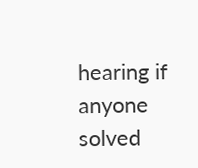hearing if anyone solved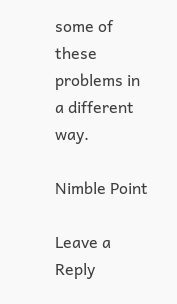some of these problems in a different way.

Nimble Point

Leave a Reply